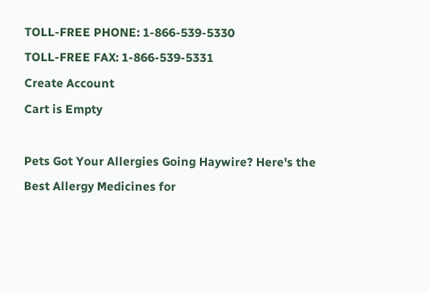TOLL-FREE PHONE: 1-866-539-5330
TOLL-FREE FAX: 1-866-539-5331
Create Account
Cart is Empty

Pets Got Your Allergies Going Haywire? Here's the Best Allergy Medicines for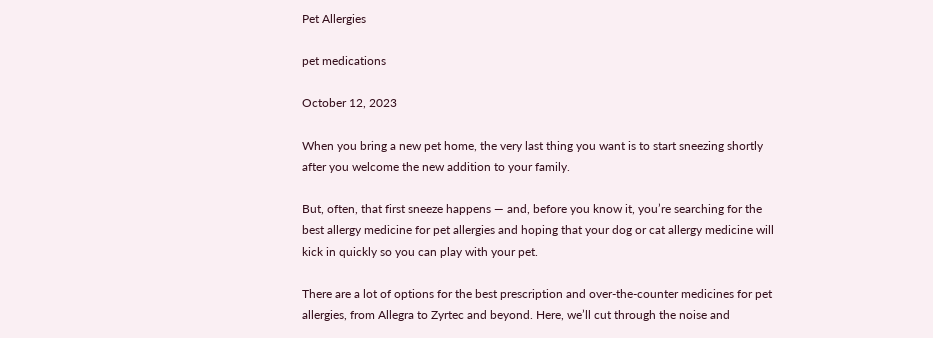Pet Allergies

pet medications

October 12, 2023

When you bring a new pet home, the very last thing you want is to start sneezing shortly after you welcome the new addition to your family.

But, often, that first sneeze happens — and, before you know it, you’re searching for the best allergy medicine for pet allergies and hoping that your dog or cat allergy medicine will kick in quickly so you can play with your pet.

There are a lot of options for the best prescription and over-the-counter medicines for pet allergies, from Allegra to Zyrtec and beyond. Here, we’ll cut through the noise and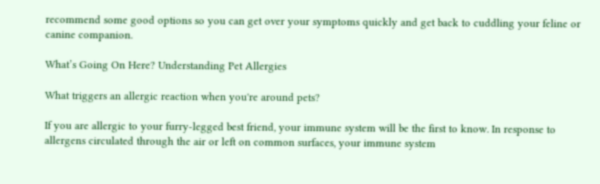recommend some good options so you can get over your symptoms quickly and get back to cuddling your feline or canine companion.

What’s Going On Here? Understanding Pet Allergies

What triggers an allergic reaction when you're around pets?

If you are allergic to your furry-legged best friend, your immune system will be the first to know. In response to allergens circulated through the air or left on common surfaces, your immune system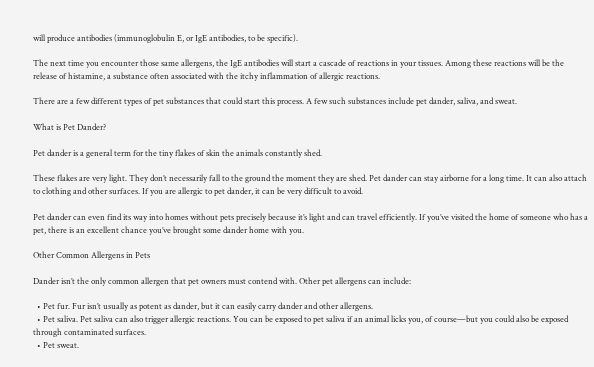will produce antibodies (immunoglobulin E, or IgE antibodies, to be specific).

The next time you encounter those same allergens, the IgE antibodies will start a cascade of reactions in your tissues. Among these reactions will be the release of histamine, a substance often associated with the itchy inflammation of allergic reactions.

There are a few different types of pet substances that could start this process. A few such substances include pet dander, saliva, and sweat.

What is Pet Dander?

Pet dander is a general term for the tiny flakes of skin the animals constantly shed.

These flakes are very light. They don’t necessarily fall to the ground the moment they are shed. Pet dander can stay airborne for a long time. It can also attach to clothing and other surfaces. If you are allergic to pet dander, it can be very difficult to avoid.

Pet dander can even find its way into homes without pets precisely because it’s light and can travel efficiently. If you’ve visited the home of someone who has a pet, there is an excellent chance you’ve brought some dander home with you.

Other Common Allergens in Pets

Dander isn’t the only common allergen that pet owners must contend with. Other pet allergens can include:

  • Pet fur. Fur isn’t usually as potent as dander, but it can easily carry dander and other allergens.
  • Pet saliva. Pet saliva can also trigger allergic reactions. You can be exposed to pet saliva if an animal licks you, of course—but you could also be exposed through contaminated surfaces.
  • Pet sweat.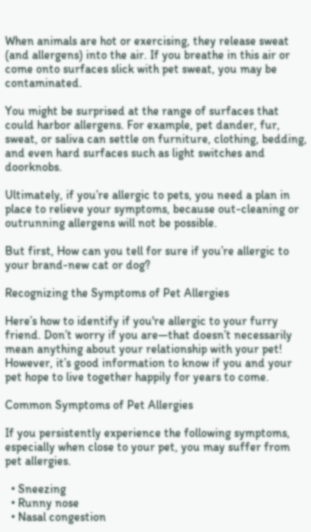When animals are hot or exercising, they release sweat (and allergens) into the air. If you breathe in this air or come onto surfaces slick with pet sweat, you may be contaminated.

You might be surprised at the range of surfaces that could harbor allergens. For example, pet dander, fur, sweat, or saliva can settle on furniture, clothing, bedding, and even hard surfaces such as light switches and doorknobs.

Ultimately, if you’re allergic to pets, you need a plan in place to relieve your symptoms, because out-cleaning or outrunning allergens will not be possible.

But first, How can you tell for sure if you’re allergic to your brand-new cat or dog?

Recognizing the Symptoms of Pet Allergies

Here’s how to identify if you're allergic to your furry friend. Don’t worry if you are—that doesn’t necessarily mean anything about your relationship with your pet! However, it’s good information to know if you and your pet hope to live together happily for years to come.

Common Symptoms of Pet Allergies

If you persistently experience the following symptoms, especially when close to your pet, you may suffer from pet allergies.

  • Sneezing
  • Runny nose
  • Nasal congestion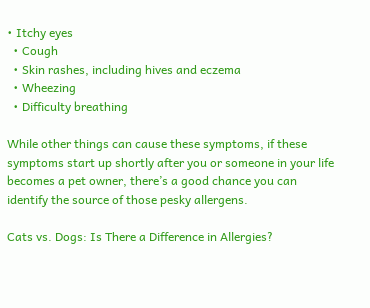• Itchy eyes
  • Cough
  • Skin rashes, including hives and eczema
  • Wheezing
  • Difficulty breathing

While other things can cause these symptoms, if these symptoms start up shortly after you or someone in your life becomes a pet owner, there’s a good chance you can identify the source of those pesky allergens.

Cats vs. Dogs: Is There a Difference in Allergies?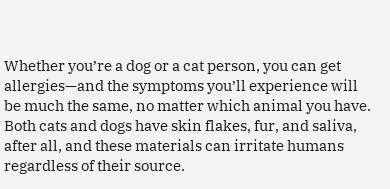Whether you’re a dog or a cat person, you can get allergies—and the symptoms you’ll experience will be much the same, no matter which animal you have. Both cats and dogs have skin flakes, fur, and saliva, after all, and these materials can irritate humans regardless of their source.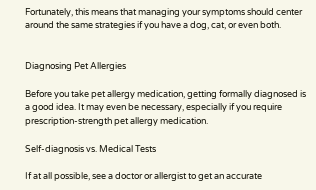Fortunately, this means that managing your symptoms should center around the same strategies if you have a dog, cat, or even both.


Diagnosing Pet Allergies

Before you take pet allergy medication, getting formally diagnosed is a good idea. It may even be necessary, especially if you require prescription-strength pet allergy medication.

Self-diagnosis vs. Medical Tests

If at all possible, see a doctor or allergist to get an accurate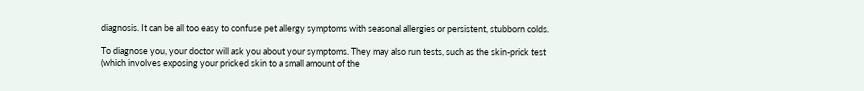diagnosis. It can be all too easy to confuse pet allergy symptoms with seasonal allergies or persistent, stubborn colds.

To diagnose you, your doctor will ask you about your symptoms. They may also run tests, such as the skin-prick test (which involves exposing your pricked skin to a small amount of the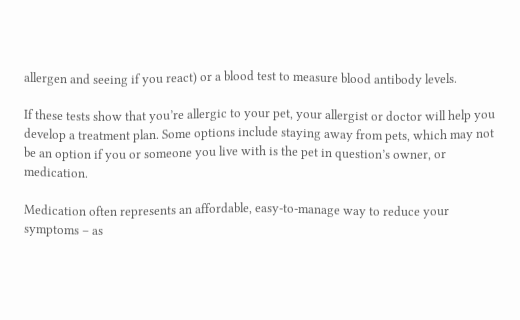allergen and seeing if you react) or a blood test to measure blood antibody levels.

If these tests show that you’re allergic to your pet, your allergist or doctor will help you develop a treatment plan. Some options include staying away from pets, which may not be an option if you or someone you live with is the pet in question’s owner, or medication.

Medication often represents an affordable, easy-to-manage way to reduce your symptoms – as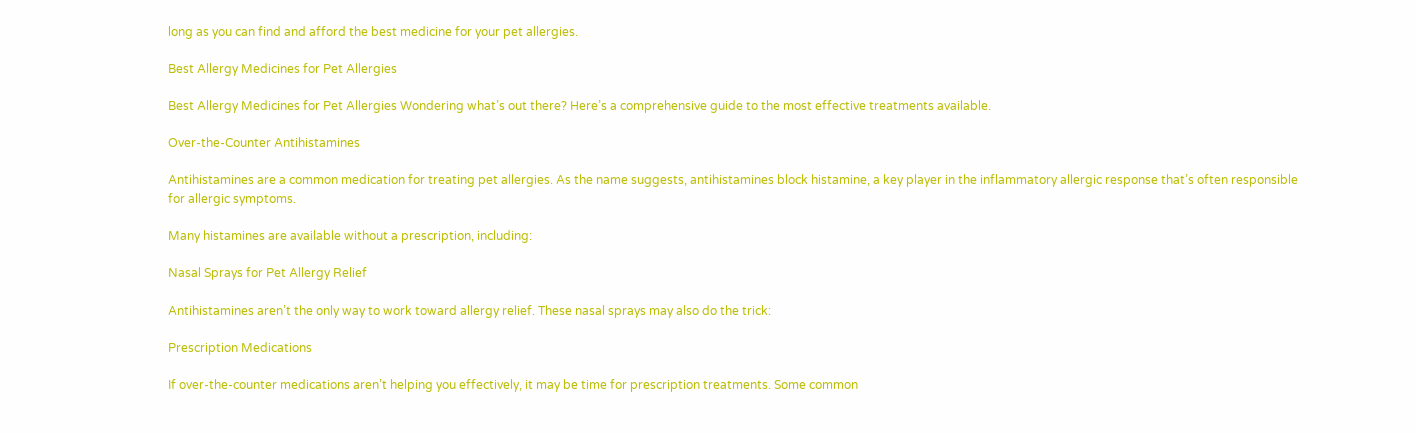long as you can find and afford the best medicine for your pet allergies.

Best Allergy Medicines for Pet Allergies

Best Allergy Medicines for Pet Allergies Wondering what’s out there? Here’s a comprehensive guide to the most effective treatments available.

Over-the-Counter Antihistamines

Antihistamines are a common medication for treating pet allergies. As the name suggests, antihistamines block histamine, a key player in the inflammatory allergic response that’s often responsible for allergic symptoms.

Many histamines are available without a prescription, including:

Nasal Sprays for Pet Allergy Relief

Antihistamines aren’t the only way to work toward allergy relief. These nasal sprays may also do the trick:

Prescription Medications

If over-the-counter medications aren’t helping you effectively, it may be time for prescription treatments. Some common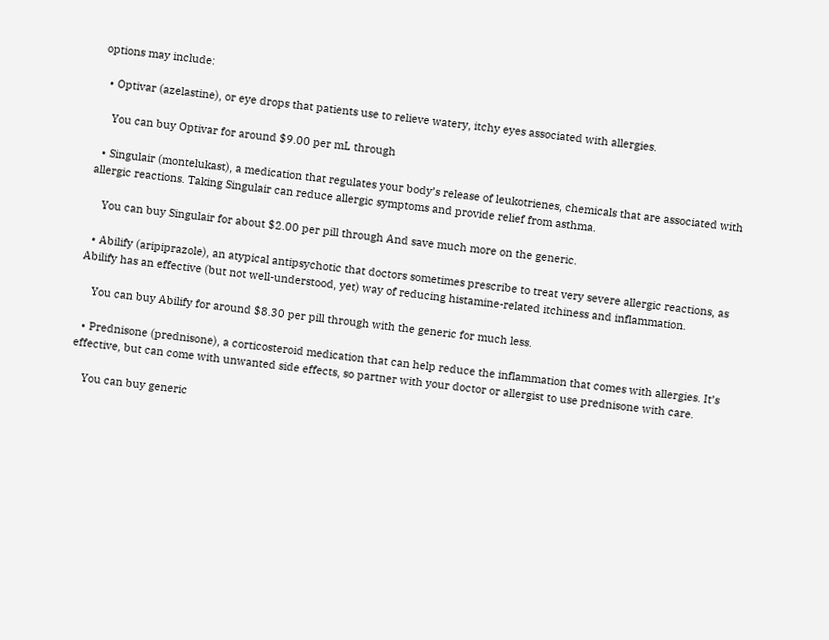options may include:

  • Optivar (azelastine), or eye drops that patients use to relieve watery, itchy eyes associated with allergies.

    You can buy Optivar for around $9.00 per mL through

  • Singulair (montelukast), a medication that regulates your body’s release of leukotrienes, chemicals that are associated with allergic reactions. Taking Singulair can reduce allergic symptoms and provide relief from asthma.

    You can buy Singulair for about $2.00 per pill through And save much more on the generic.

  • Abilify (aripiprazole), an atypical antipsychotic that doctors sometimes prescribe to treat very severe allergic reactions, as Abilify has an effective (but not well-understood, yet) way of reducing histamine-related itchiness and inflammation.

    You can buy Abilify for around $8.30 per pill through with the generic for much less.

  • Prednisone (prednisone), a corticosteroid medication that can help reduce the inflammation that comes with allergies. It’s effective, but can come with unwanted side effects, so partner with your doctor or allergist to use prednisone with care.

    You can buy generic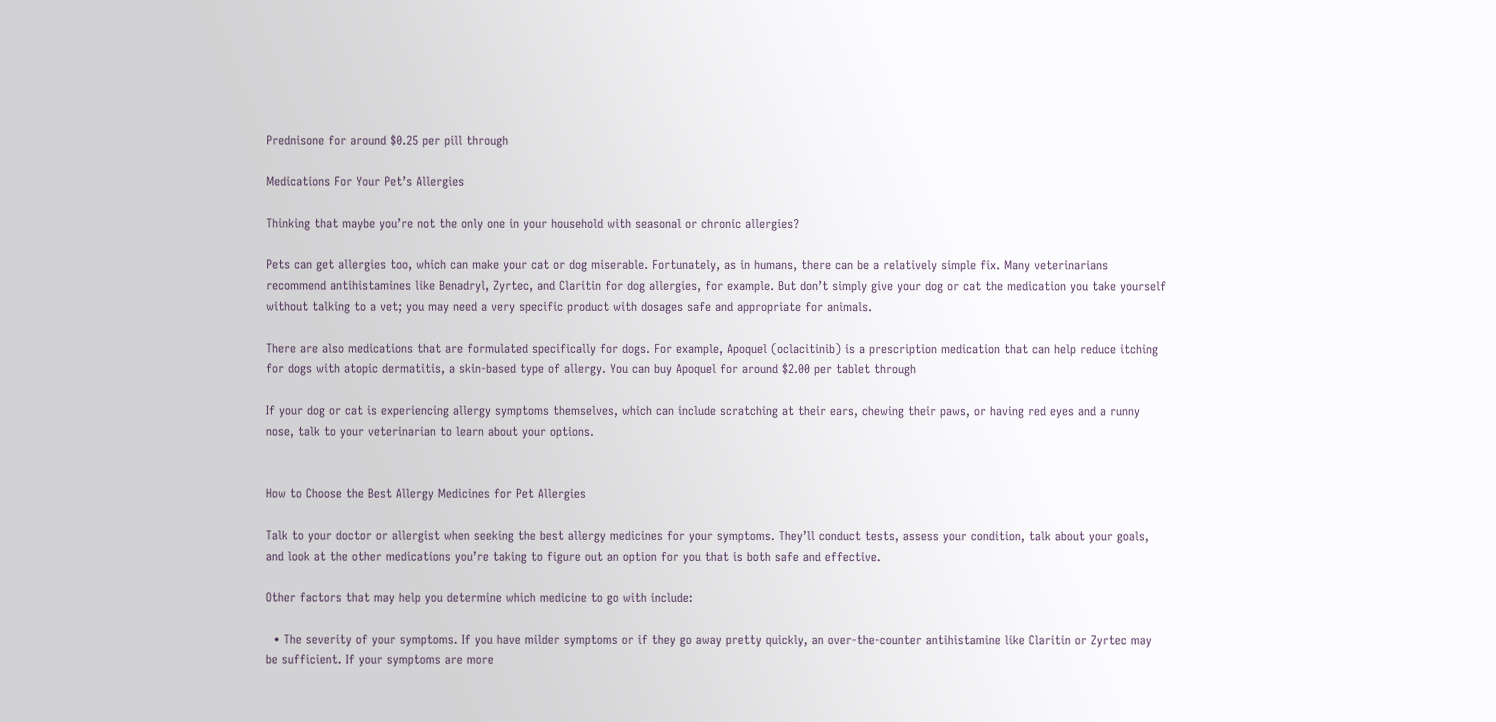Prednisone for around $0.25 per pill through

Medications For Your Pet’s Allergies

Thinking that maybe you’re not the only one in your household with seasonal or chronic allergies?

Pets can get allergies too, which can make your cat or dog miserable. Fortunately, as in humans, there can be a relatively simple fix. Many veterinarians recommend antihistamines like Benadryl, Zyrtec, and Claritin for dog allergies, for example. But don’t simply give your dog or cat the medication you take yourself without talking to a vet; you may need a very specific product with dosages safe and appropriate for animals.

There are also medications that are formulated specifically for dogs. For example, Apoquel (oclacitinib) is a prescription medication that can help reduce itching for dogs with atopic dermatitis, a skin-based type of allergy. You can buy Apoquel for around $2.00 per tablet through

If your dog or cat is experiencing allergy symptoms themselves, which can include scratching at their ears, chewing their paws, or having red eyes and a runny nose, talk to your veterinarian to learn about your options.


How to Choose the Best Allergy Medicines for Pet Allergies

Talk to your doctor or allergist when seeking the best allergy medicines for your symptoms. They’ll conduct tests, assess your condition, talk about your goals, and look at the other medications you’re taking to figure out an option for you that is both safe and effective.

Other factors that may help you determine which medicine to go with include:

  • The severity of your symptoms. If you have milder symptoms or if they go away pretty quickly, an over-the-counter antihistamine like Claritin or Zyrtec may be sufficient. If your symptoms are more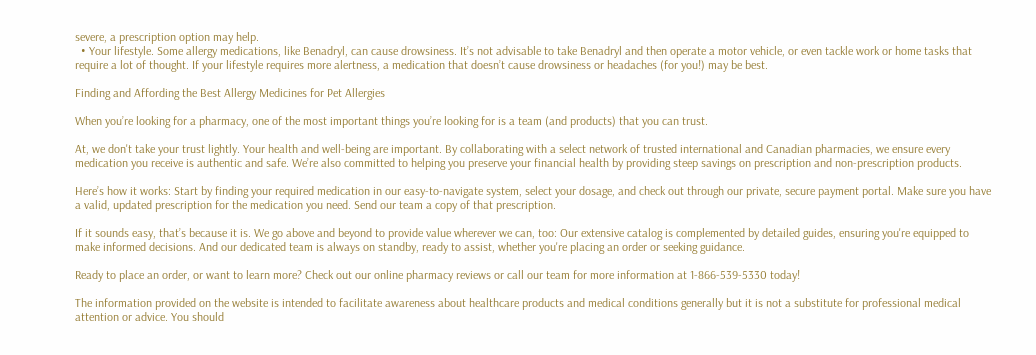severe, a prescription option may help.
  • Your lifestyle. Some allergy medications, like Benadryl, can cause drowsiness. It’s not advisable to take Benadryl and then operate a motor vehicle, or even tackle work or home tasks that require a lot of thought. If your lifestyle requires more alertness, a medication that doesn’t cause drowsiness or headaches (for you!) may be best.

Finding and Affording the Best Allergy Medicines for Pet Allergies

When you’re looking for a pharmacy, one of the most important things you’re looking for is a team (and products) that you can trust.

At, we don't take your trust lightly. Your health and well-being are important. By collaborating with a select network of trusted international and Canadian pharmacies, we ensure every medication you receive is authentic and safe. We’re also committed to helping you preserve your financial health by providing steep savings on prescription and non-prescription products.

Here’s how it works: Start by finding your required medication in our easy-to-navigate system, select your dosage, and check out through our private, secure payment portal. Make sure you have a valid, updated prescription for the medication you need. Send our team a copy of that prescription.

If it sounds easy, that’s because it is. We go above and beyond to provide value wherever we can, too: Our extensive catalog is complemented by detailed guides, ensuring you're equipped to make informed decisions. And our dedicated team is always on standby, ready to assist, whether you're placing an order or seeking guidance.

Ready to place an order, or want to learn more? Check out our online pharmacy reviews or call our team for more information at 1-866-539-5330 today!

The information provided on the website is intended to facilitate awareness about healthcare products and medical conditions generally but it is not a substitute for professional medical attention or advice. You should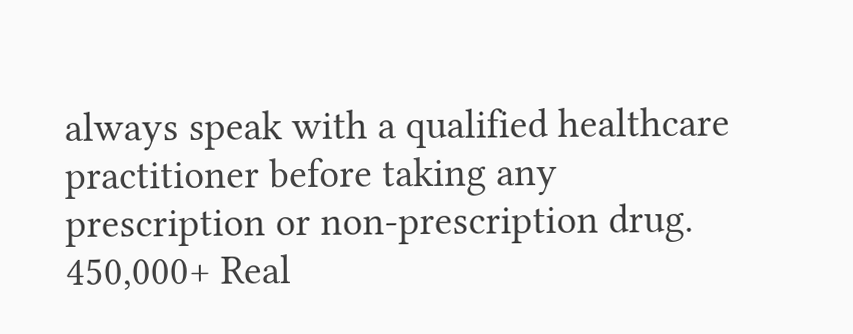always speak with a qualified healthcare practitioner before taking any prescription or non-prescription drug.
450,000+ Real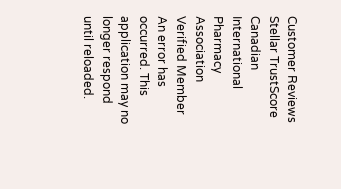Customer Reviews
Stellar TrustScore
Canadian International Pharmacy Association Verified Member
An error has occurred. This application may no longer respond until reloaded.